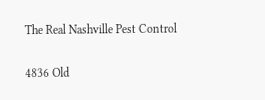The Real Nashville Pest Control

4836 Old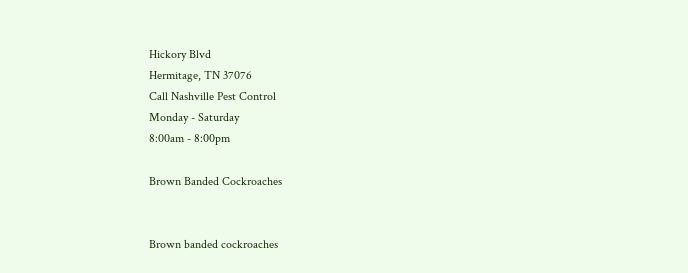Hickory Blvd
Hermitage, TN 37076
Call Nashville Pest Control
Monday - Saturday
8:00am - 8:00pm

Brown Banded Cockroaches


Brown banded cockroaches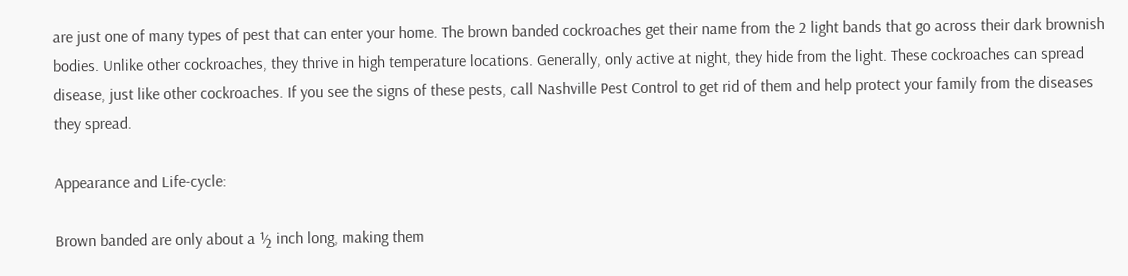are just one of many types of pest that can enter your home. The brown banded cockroaches get their name from the 2 light bands that go across their dark brownish bodies. Unlike other cockroaches, they thrive in high temperature locations. Generally, only active at night, they hide from the light. These cockroaches can spread disease, just like other cockroaches. If you see the signs of these pests, call Nashville Pest Control to get rid of them and help protect your family from the diseases they spread.

Appearance and Life-cycle:

Brown banded are only about a ½ inch long, making them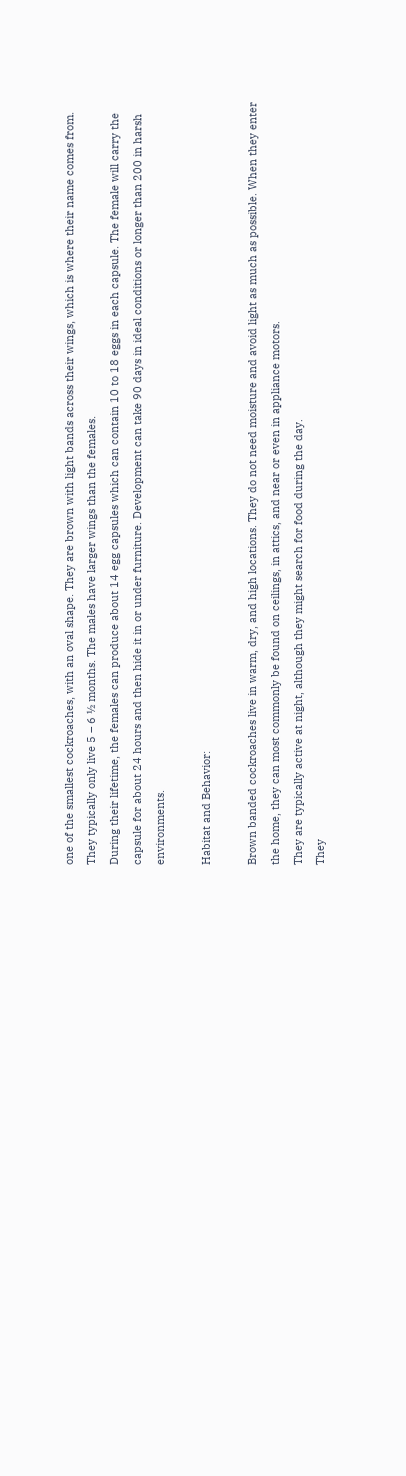one of the smallest cockroaches, with an oval shape. They are brown with light bands across their wings, which is where their name comes from. They typically only live 5 – 6 ½ months. The males have larger wings than the females.
During their lifetime, the females can produce about 14 egg capsules which can contain 10 to 18 eggs in each capsule. The female will carry the capsule for about 24 hours and then hide it in or under furniture. Development can take 90 days in ideal conditions or longer than 200 in harsh environments.

Habitat and Behavior:

Brown banded cockroaches live in warm, dry, and high locations. They do not need moisture and avoid light as much as possible. When they enter the home, they can most commonly be found on ceilings, in attics, and near or even in appliance motors.
They are typically active at night, although they might search for food during the day.
They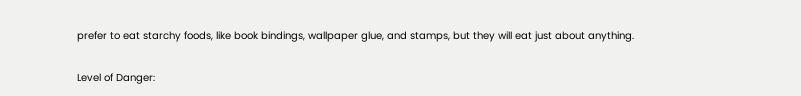prefer to eat starchy foods, like book bindings, wallpaper glue, and stamps, but they will eat just about anything.

Level of Danger: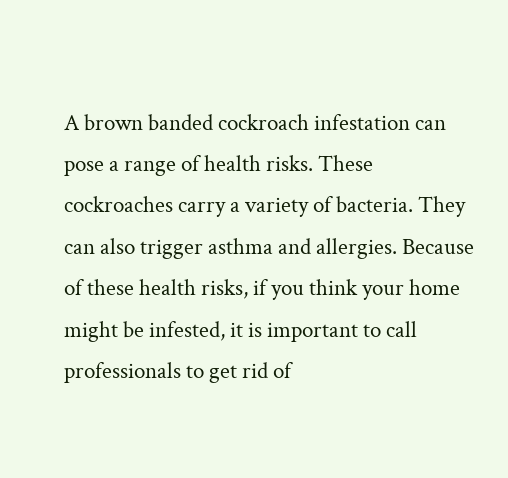A brown banded cockroach infestation can pose a range of health risks. These cockroaches carry a variety of bacteria. They can also trigger asthma and allergies. Because of these health risks, if you think your home might be infested, it is important to call professionals to get rid of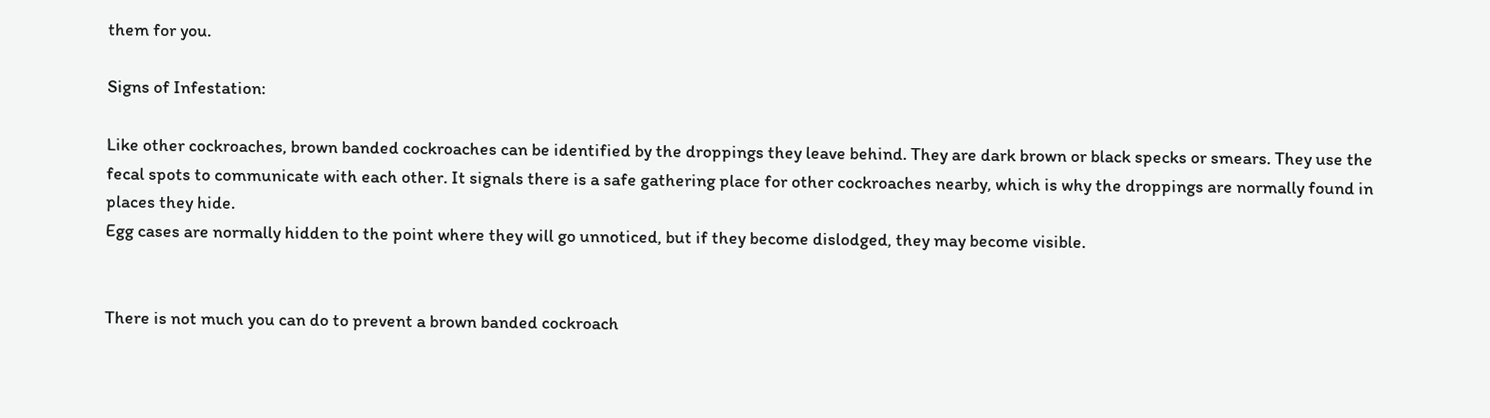them for you.

Signs of Infestation:

Like other cockroaches, brown banded cockroaches can be identified by the droppings they leave behind. They are dark brown or black specks or smears. They use the fecal spots to communicate with each other. It signals there is a safe gathering place for other cockroaches nearby, which is why the droppings are normally found in places they hide.
Egg cases are normally hidden to the point where they will go unnoticed, but if they become dislodged, they may become visible.


There is not much you can do to prevent a brown banded cockroach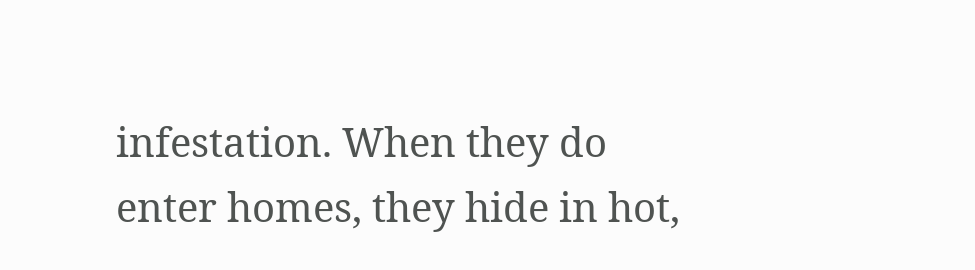infestation. When they do enter homes, they hide in hot,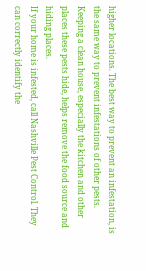higher locations. The best way to prevent an infestation, is the same way to prevent infestations of other pests. Keeping a clean house, especially the kitchen and other places these pests hide, helps remove the food source and hiding places.
If your home is infested, call Nashville Pest Control. They can correctly identify the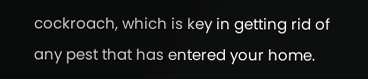cockroach, which is key in getting rid of any pest that has entered your home.